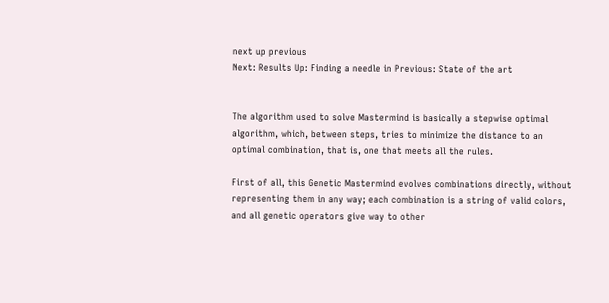next up previous
Next: Results Up: Finding a needle in Previous: State of the art


The algorithm used to solve Mastermind is basically a stepwise optimal algorithm, which, between steps, tries to minimize the distance to an optimal combination, that is, one that meets all the rules.

First of all, this Genetic Mastermind evolves combinations directly, without representing them in any way; each combination is a string of valid colors, and all genetic operators give way to other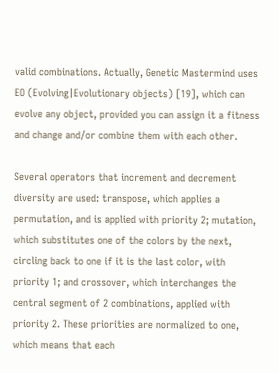valid combinations. Actually, Genetic Mastermind uses EO (Evolving|Evolutionary objects) [19], which can evolve any object, provided you can assign it a fitness and change and/or combine them with each other.

Several operators that increment and decrement diversity are used: transpose, which applies a permutation, and is applied with priority 2; mutation, which substitutes one of the colors by the next, circling back to one if it is the last color, with priority 1; and crossover, which interchanges the central segment of 2 combinations, applied with priority 2. These priorities are normalized to one, which means that each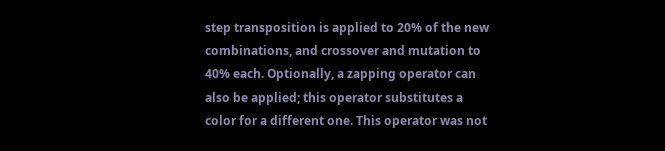step transposition is applied to 20% of the new combinations, and crossover and mutation to 40% each. Optionally, a zapping operator can also be applied; this operator substitutes a color for a different one. This operator was not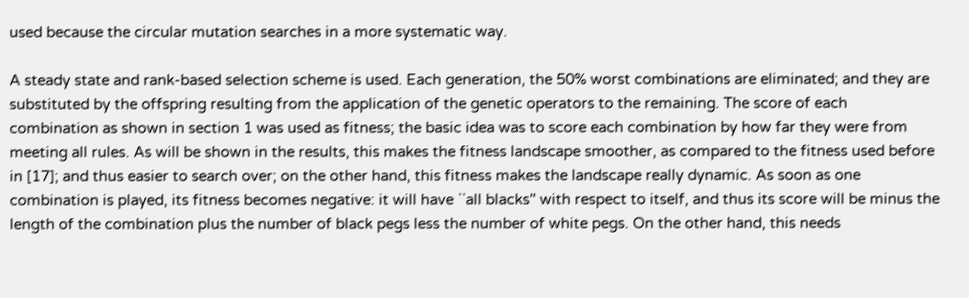used because the circular mutation searches in a more systematic way.

A steady state and rank-based selection scheme is used. Each generation, the 50% worst combinations are eliminated; and they are substituted by the offspring resulting from the application of the genetic operators to the remaining. The score of each combination as shown in section 1 was used as fitness; the basic idea was to score each combination by how far they were from meeting all rules. As will be shown in the results, this makes the fitness landscape smoother, as compared to the fitness used before in [17]; and thus easier to search over; on the other hand, this fitness makes the landscape really dynamic. As soon as one combination is played, its fitness becomes negative: it will have ``all blacks'' with respect to itself, and thus its score will be minus the length of the combination plus the number of black pegs less the number of white pegs. On the other hand, this needs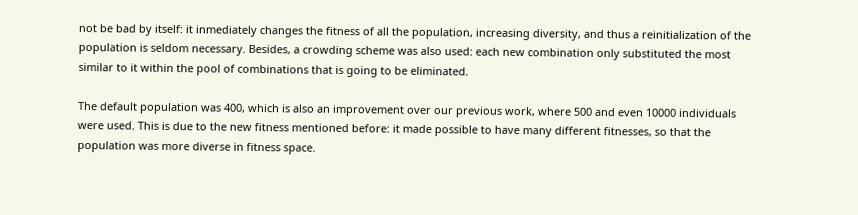not be bad by itself: it inmediately changes the fitness of all the population, increasing diversity, and thus a reinitialization of the population is seldom necessary. Besides, a crowding scheme was also used: each new combination only substituted the most similar to it within the pool of combinations that is going to be eliminated.

The default population was 400, which is also an improvement over our previous work, where 500 and even 10000 individuals were used. This is due to the new fitness mentioned before: it made possible to have many different fitnesses, so that the population was more diverse in fitness space.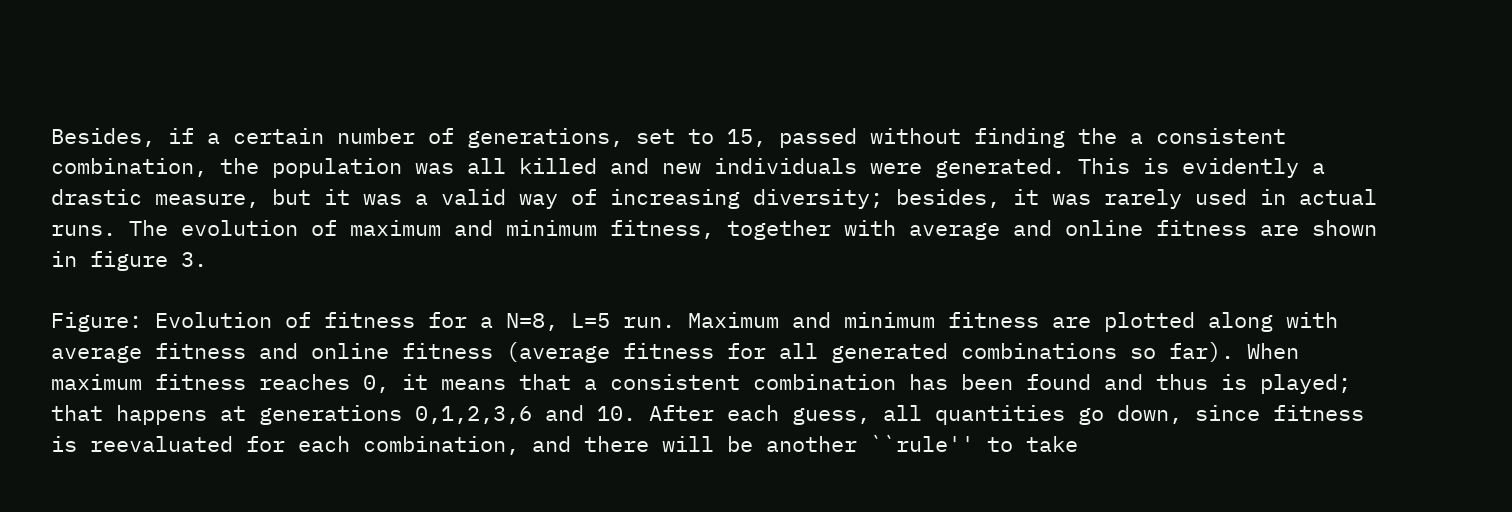Besides, if a certain number of generations, set to 15, passed without finding the a consistent combination, the population was all killed and new individuals were generated. This is evidently a drastic measure, but it was a valid way of increasing diversity; besides, it was rarely used in actual runs. The evolution of maximum and minimum fitness, together with average and online fitness are shown in figure 3.

Figure: Evolution of fitness for a N=8, L=5 run. Maximum and minimum fitness are plotted along with average fitness and online fitness (average fitness for all generated combinations so far). When maximum fitness reaches 0, it means that a consistent combination has been found and thus is played; that happens at generations 0,1,2,3,6 and 10. After each guess, all quantities go down, since fitness is reevaluated for each combination, and there will be another ``rule'' to take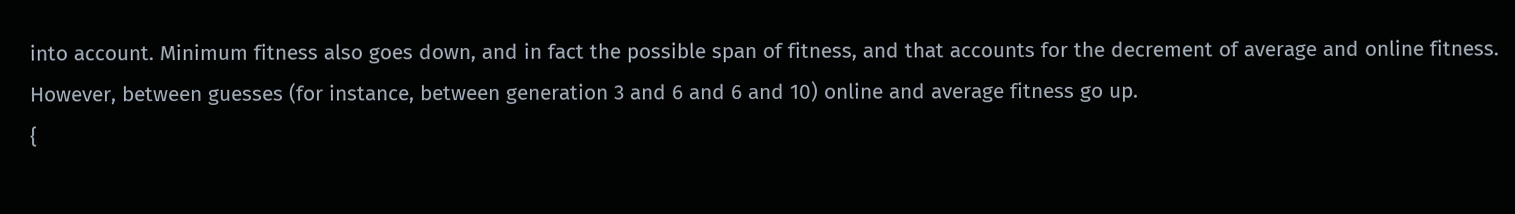into account. Minimum fitness also goes down, and in fact the possible span of fitness, and that accounts for the decrement of average and online fitness. However, between guesses (for instance, between generation 3 and 6 and 6 and 10) online and average fitness go up.
{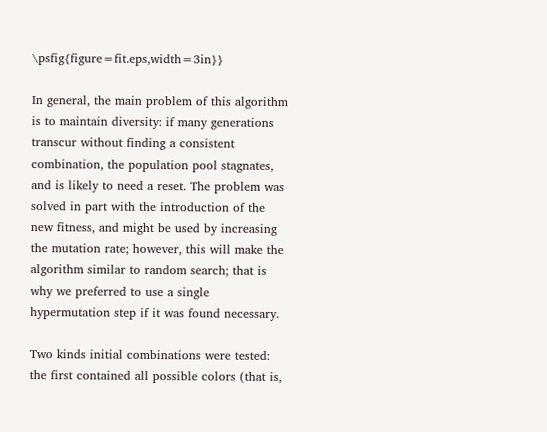\psfig{figure=fit.eps,width=3in}}

In general, the main problem of this algorithm is to maintain diversity: if many generations transcur without finding a consistent combination, the population pool stagnates, and is likely to need a reset. The problem was solved in part with the introduction of the new fitness, and might be used by increasing the mutation rate; however, this will make the algorithm similar to random search; that is why we preferred to use a single hypermutation step if it was found necessary.

Two kinds initial combinations were tested: the first contained all possible colors (that is,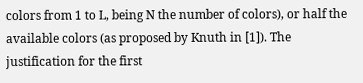colors from 1 to L, being N the number of colors), or half the available colors (as proposed by Knuth in [1]). The justification for the first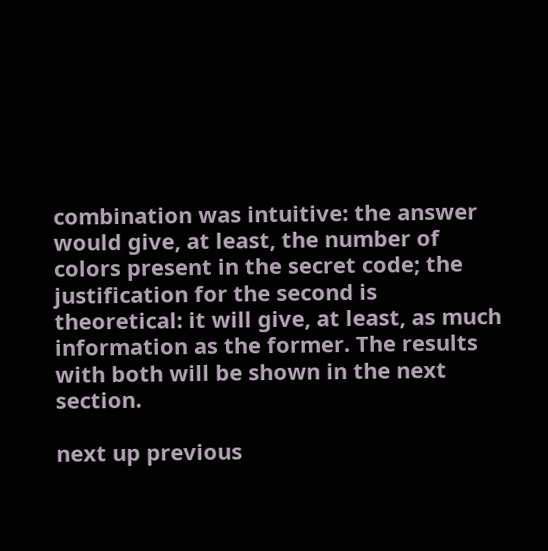combination was intuitive: the answer would give, at least, the number of colors present in the secret code; the justification for the second is theoretical: it will give, at least, as much information as the former. The results with both will be shown in the next section.

next up previous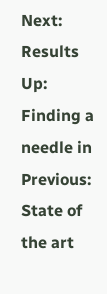Next: Results Up: Finding a needle in Previous: State of the art